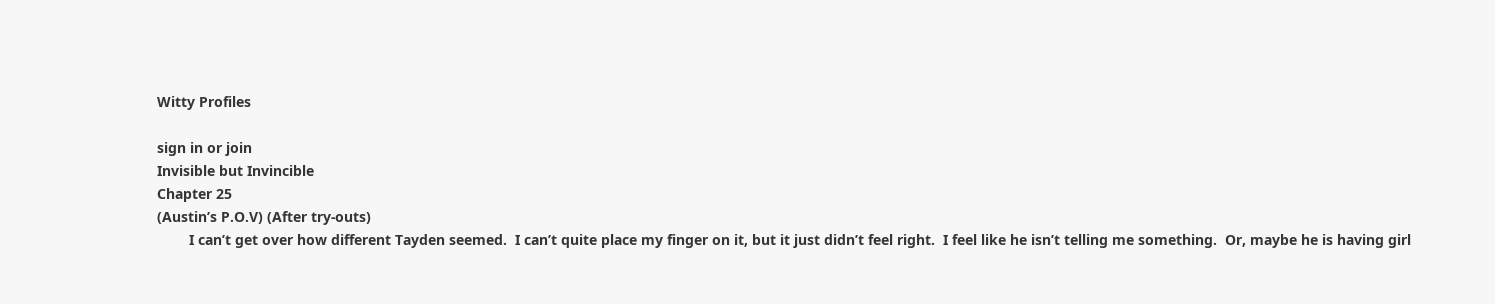Witty Profiles

sign in or join
Invisible but Invincible
Chapter 25
(Austin’s P.O.V) (After try-outs)
        I can’t get over how different Tayden seemed.  I can’t quite place my finger on it, but it just didn’t feel right.  I feel like he isn’t telling me something.  Or, maybe he is having girl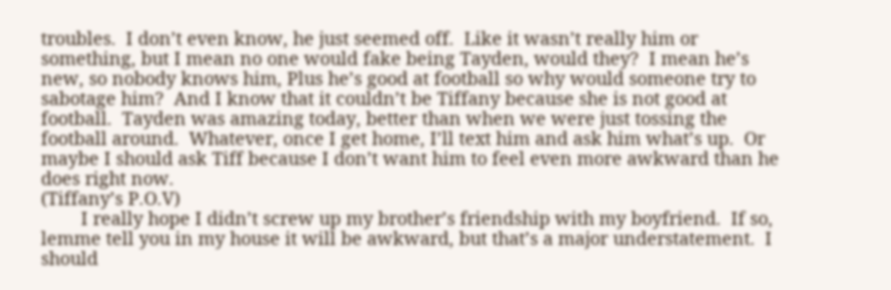troubles.  I don’t even know, he just seemed off.  Like it wasn’t really him or something, but I mean no one would fake being Tayden, would they?  I mean he’s new, so nobody knows him, Plus he’s good at football so why would someone try to sabotage him?  And I know that it couldn’t be Tiffany because she is not good at football.  Tayden was amazing today, better than when we were just tossing the football around.  Whatever, once I get home, I’ll text him and ask him what’s up.  Or maybe I should ask Tiff because I don’t want him to feel even more awkward than he does right now.
(Tiffany’s P.O.V)
        I really hope I didn’t screw up my brother’s friendship with my boyfriend.  If so, lemme tell you in my house it will be awkward, but that’s a major understatement.  I should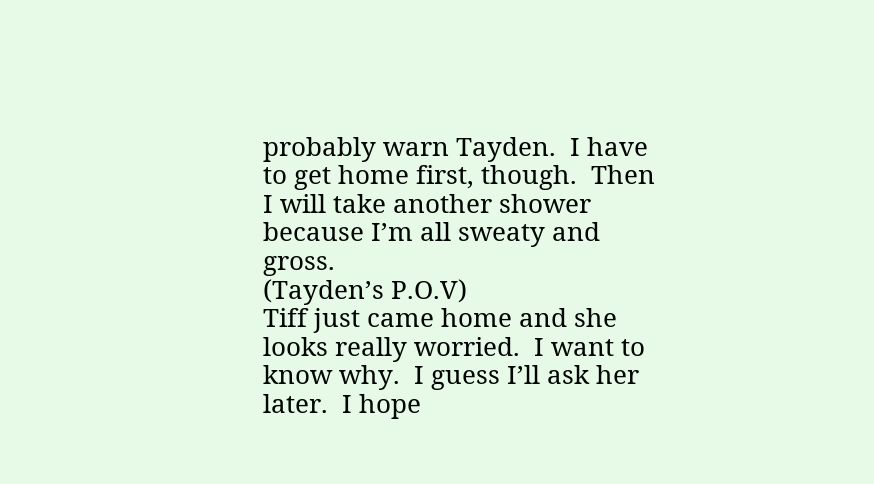probably warn Tayden.  I have to get home first, though.  Then I will take another shower because I’m all sweaty and gross.
(Tayden’s P.O.V)
Tiff just came home and she looks really worried.  I want to know why.  I guess I’ll ask her later.  I hope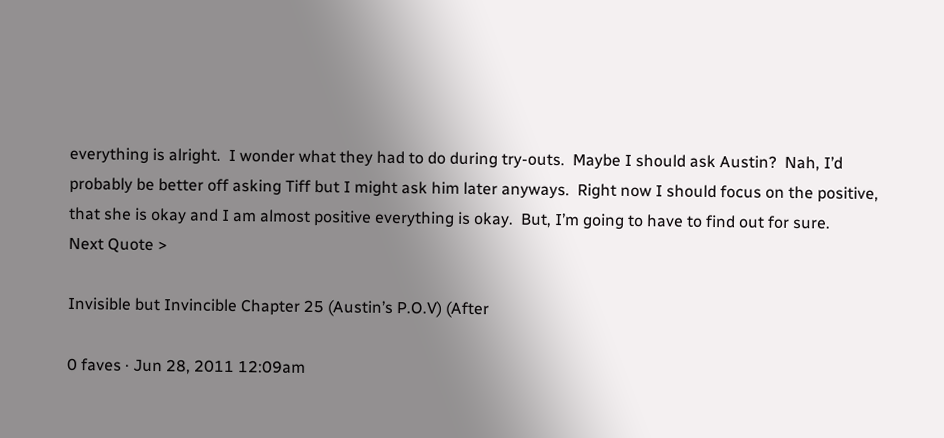everything is alright.  I wonder what they had to do during try-outs.  Maybe I should ask Austin?  Nah, I’d probably be better off asking Tiff but I might ask him later anyways.  Right now I should focus on the positive, that she is okay and I am almost positive everything is okay.  But, I’m going to have to find out for sure.
Next Quote >

Invisible but Invincible Chapter 25 (Austin’s P.O.V) (After

0 faves · Jun 28, 2011 12:09am